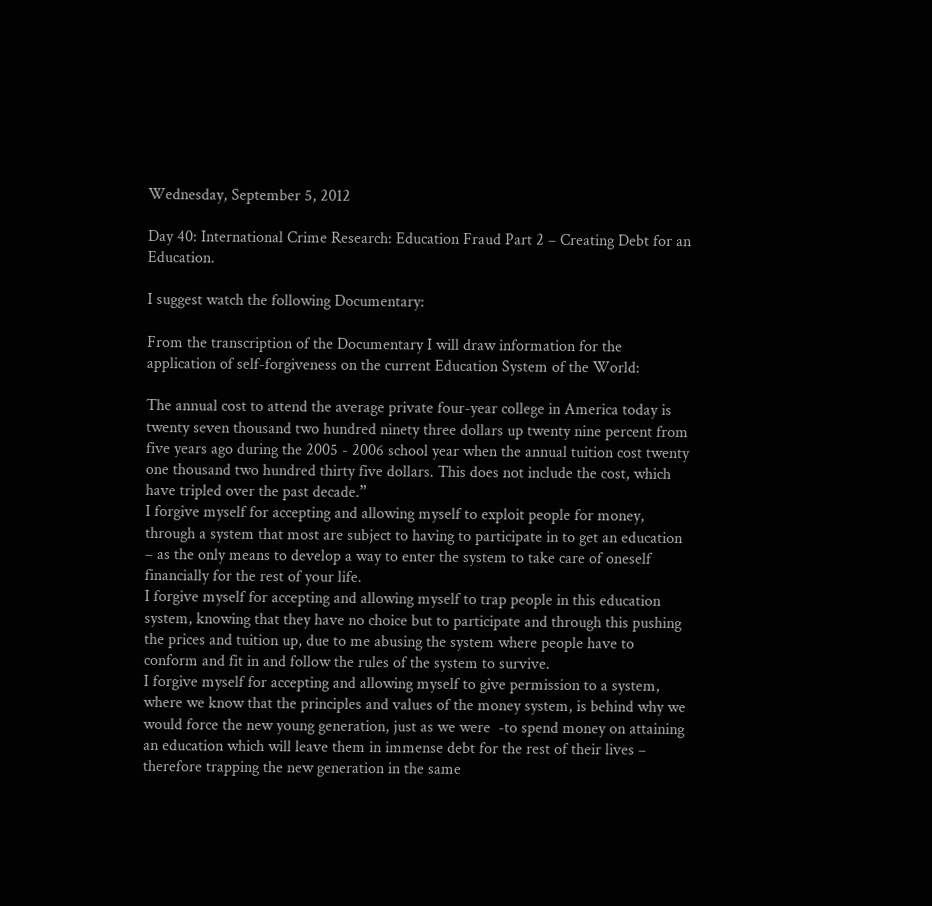Wednesday, September 5, 2012

Day 40: International Crime Research: Education Fraud Part 2 – Creating Debt for an Education.

I suggest watch the following Documentary:

From the transcription of the Documentary I will draw information for the application of self-forgiveness on the current Education System of the World:

The annual cost to attend the average private four-year college in America today is twenty seven thousand two hundred ninety three dollars up twenty nine percent from five years ago during the 2005 - 2006 school year when the annual tuition cost twenty one thousand two hundred thirty five dollars. This does not include the cost, which have tripled over the past decade.”
I forgive myself for accepting and allowing myself to exploit people for money, through a system that most are subject to having to participate in to get an education – as the only means to develop a way to enter the system to take care of oneself financially for the rest of your life.
I forgive myself for accepting and allowing myself to trap people in this education system, knowing that they have no choice but to participate and through this pushing the prices and tuition up, due to me abusing the system where people have to conform and fit in and follow the rules of the system to survive.
I forgive myself for accepting and allowing myself to give permission to a system, where we know that the principles and values of the money system, is behind why we would force the new young generation, just as we were  -to spend money on attaining an education which will leave them in immense debt for the rest of their lives – therefore trapping the new generation in the same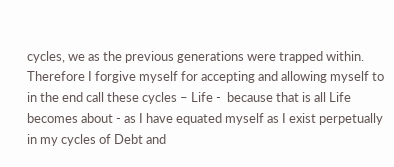cycles, we as the previous generations were trapped within.
Therefore I forgive myself for accepting and allowing myself to in the end call these cycles – Life -  because that is all Life becomes about - as I have equated myself as I exist perpetually in my cycles of Debt and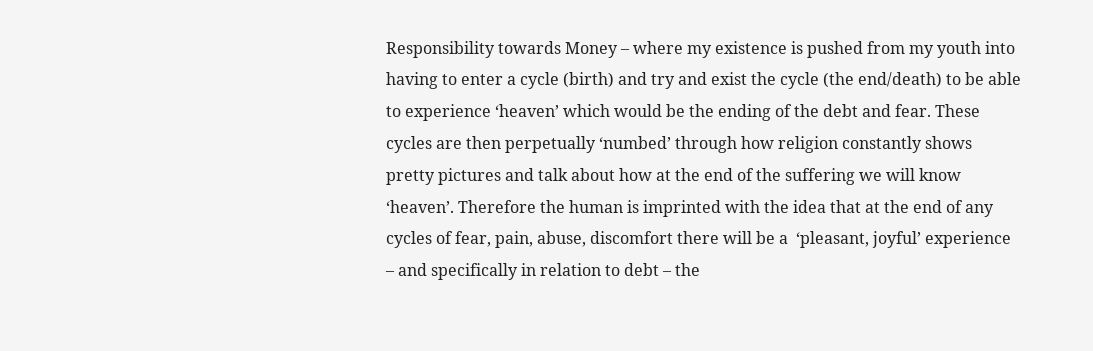Responsibility towards Money – where my existence is pushed from my youth into having to enter a cycle (birth) and try and exist the cycle (the end/death) to be able to experience ‘heaven’ which would be the ending of the debt and fear. These cycles are then perpetually ‘numbed’ through how religion constantly shows pretty pictures and talk about how at the end of the suffering we will know ‘heaven’. Therefore the human is imprinted with the idea that at the end of any cycles of fear, pain, abuse, discomfort there will be a  ‘pleasant, joyful’ experience – and specifically in relation to debt – the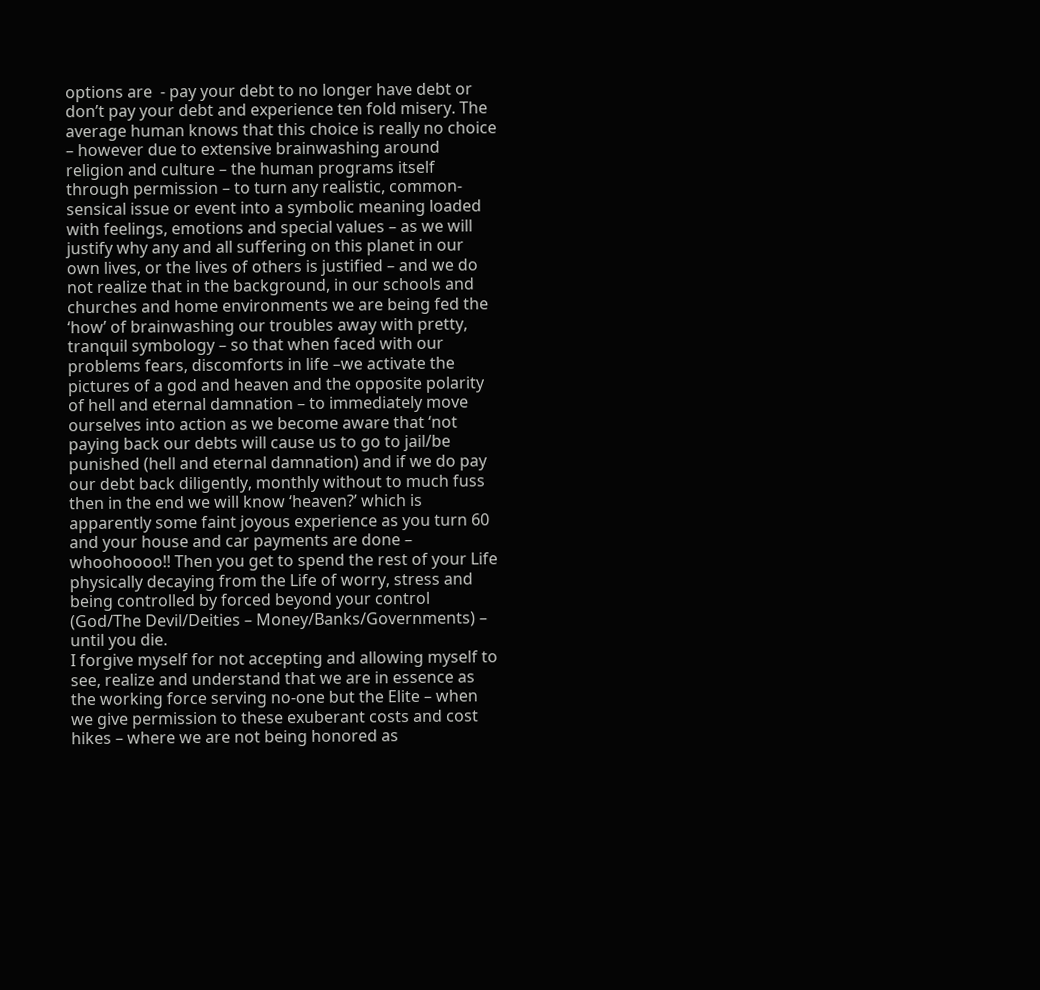options are  - pay your debt to no longer have debt or don’t pay your debt and experience ten fold misery. The average human knows that this choice is really no choice – however due to extensive brainwashing around religion and culture – the human programs itself through permission – to turn any realistic, common-sensical issue or event into a symbolic meaning loaded with feelings, emotions and special values – as we will justify why any and all suffering on this planet in our own lives, or the lives of others is justified – and we do not realize that in the background, in our schools and churches and home environments we are being fed the ‘how’ of brainwashing our troubles away with pretty, tranquil symbology – so that when faced with our problems fears, discomforts in life –we activate the pictures of a god and heaven and the opposite polarity of hell and eternal damnation – to immediately move ourselves into action as we become aware that ‘not paying back our debts will cause us to go to jail/be punished (hell and eternal damnation) and if we do pay our debt back diligently, monthly without to much fuss then in the end we will know ‘heaven?’ which is apparently some faint joyous experience as you turn 60 and your house and car payments are done – whoohoooo!! Then you get to spend the rest of your Life physically decaying from the Life of worry, stress and being controlled by forced beyond your control (God/The Devil/Deities – Money/Banks/Governments) – until you die.
I forgive myself for not accepting and allowing myself to see, realize and understand that we are in essence as the working force serving no-one but the Elite – when we give permission to these exuberant costs and cost hikes – where we are not being honored as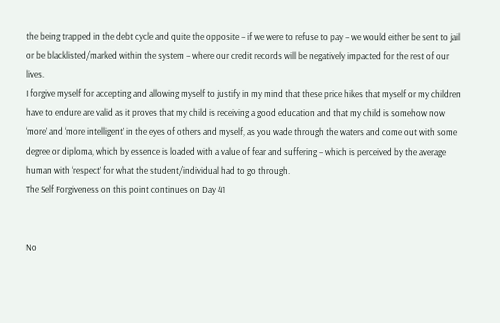the being trapped in the debt cycle and quite the opposite – if we were to refuse to pay – we would either be sent to jail or be blacklisted/marked within the system – where our credit records will be negatively impacted for the rest of our lives.
I forgive myself for accepting and allowing myself to justify in my mind that these price hikes that myself or my children have to endure are valid as it proves that my child is receiving a good education and that my child is somehow now ‘more’ and ‘more intelligent’ in the eyes of others and myself, as you wade through the waters and come out with some degree or diploma, which by essence is loaded with a value of fear and suffering – which is perceived by the average human with ‘respect’ for what the student/individual had to go through.
The Self Forgiveness on this point continues on Day 41


No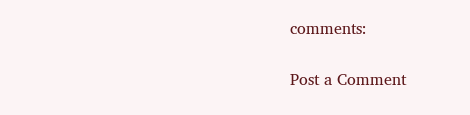comments:

Post a Comment